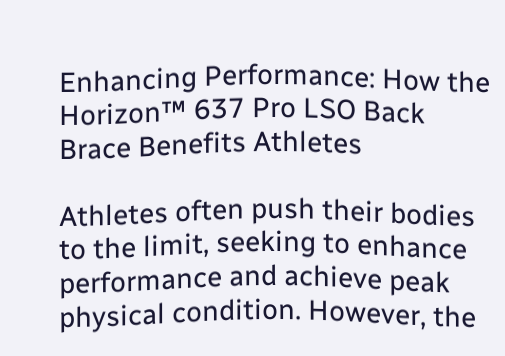Enhancing Performance: How the Horizon™ 637 Pro LSO Back Brace Benefits Athletes

Athletes often push their bodies to the limit, seeking to enhance performance and achieve peak physical condition. However, the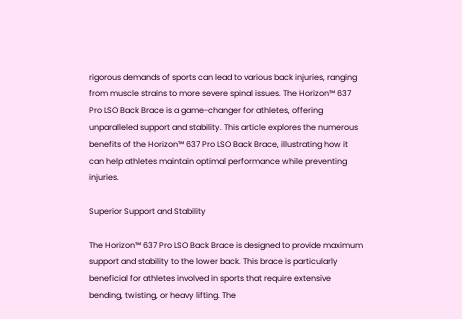rigorous demands of sports can lead to various back injuries, ranging from muscle strains to more severe spinal issues. The Horizon™ 637 Pro LSO Back Brace is a game-changer for athletes, offering unparalleled support and stability. This article explores the numerous benefits of the Horizon™ 637 Pro LSO Back Brace, illustrating how it can help athletes maintain optimal performance while preventing injuries.

Superior Support and Stability

The Horizon™ 637 Pro LSO Back Brace is designed to provide maximum support and stability to the lower back. This brace is particularly beneficial for athletes involved in sports that require extensive bending, twisting, or heavy lifting. The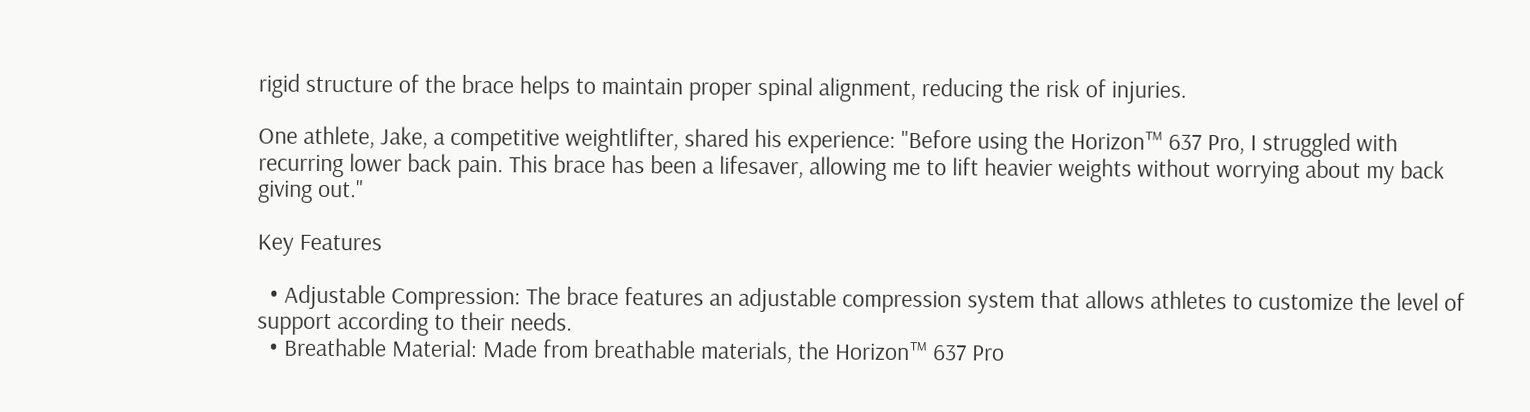rigid structure of the brace helps to maintain proper spinal alignment, reducing the risk of injuries.

One athlete, Jake, a competitive weightlifter, shared his experience: "Before using the Horizon™ 637 Pro, I struggled with recurring lower back pain. This brace has been a lifesaver, allowing me to lift heavier weights without worrying about my back giving out."

Key Features

  • Adjustable Compression: The brace features an adjustable compression system that allows athletes to customize the level of support according to their needs.
  • Breathable Material: Made from breathable materials, the Horizon™ 637 Pro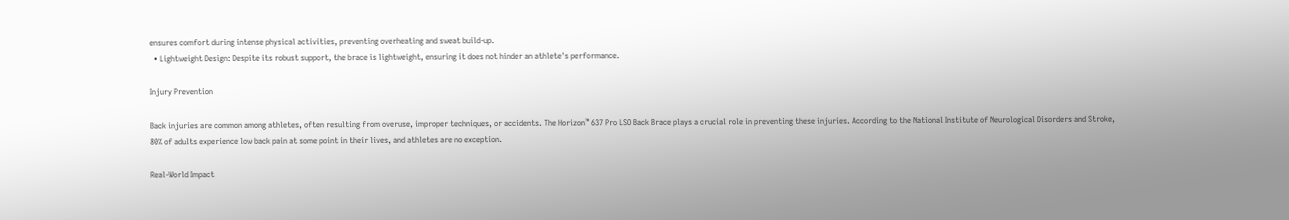ensures comfort during intense physical activities, preventing overheating and sweat build-up.
  • Lightweight Design: Despite its robust support, the brace is lightweight, ensuring it does not hinder an athlete's performance.

Injury Prevention

Back injuries are common among athletes, often resulting from overuse, improper techniques, or accidents. The Horizon™ 637 Pro LSO Back Brace plays a crucial role in preventing these injuries. According to the National Institute of Neurological Disorders and Stroke, 80% of adults experience low back pain at some point in their lives, and athletes are no exception.

Real-World Impact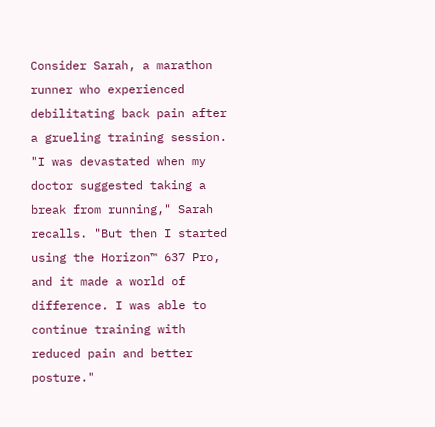Consider Sarah, a marathon runner who experienced debilitating back pain after a grueling training session. "I was devastated when my doctor suggested taking a break from running," Sarah recalls. "But then I started using the Horizon™ 637 Pro, and it made a world of difference. I was able to continue training with reduced pain and better posture."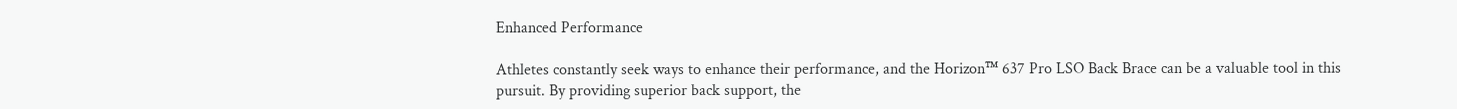Enhanced Performance

Athletes constantly seek ways to enhance their performance, and the Horizon™ 637 Pro LSO Back Brace can be a valuable tool in this pursuit. By providing superior back support, the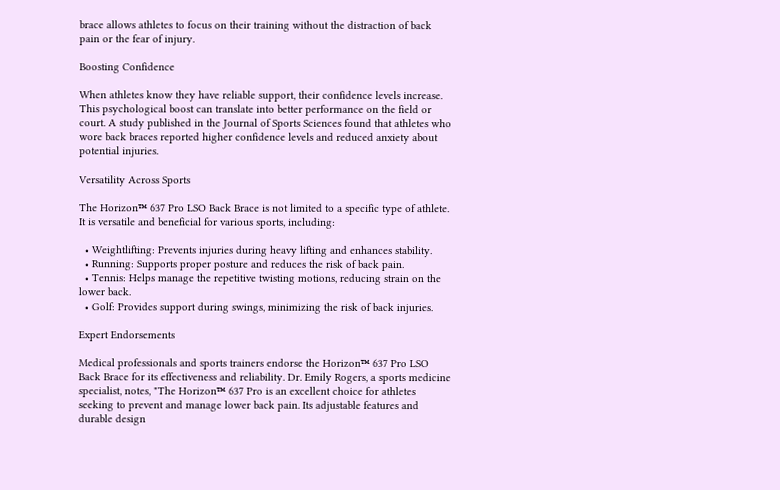brace allows athletes to focus on their training without the distraction of back pain or the fear of injury.

Boosting Confidence

When athletes know they have reliable support, their confidence levels increase. This psychological boost can translate into better performance on the field or court. A study published in the Journal of Sports Sciences found that athletes who wore back braces reported higher confidence levels and reduced anxiety about potential injuries.

Versatility Across Sports

The Horizon™ 637 Pro LSO Back Brace is not limited to a specific type of athlete. It is versatile and beneficial for various sports, including:

  • Weightlifting: Prevents injuries during heavy lifting and enhances stability.
  • Running: Supports proper posture and reduces the risk of back pain.
  • Tennis: Helps manage the repetitive twisting motions, reducing strain on the lower back.
  • Golf: Provides support during swings, minimizing the risk of back injuries.

Expert Endorsements

Medical professionals and sports trainers endorse the Horizon™ 637 Pro LSO Back Brace for its effectiveness and reliability. Dr. Emily Rogers, a sports medicine specialist, notes, "The Horizon™ 637 Pro is an excellent choice for athletes seeking to prevent and manage lower back pain. Its adjustable features and durable design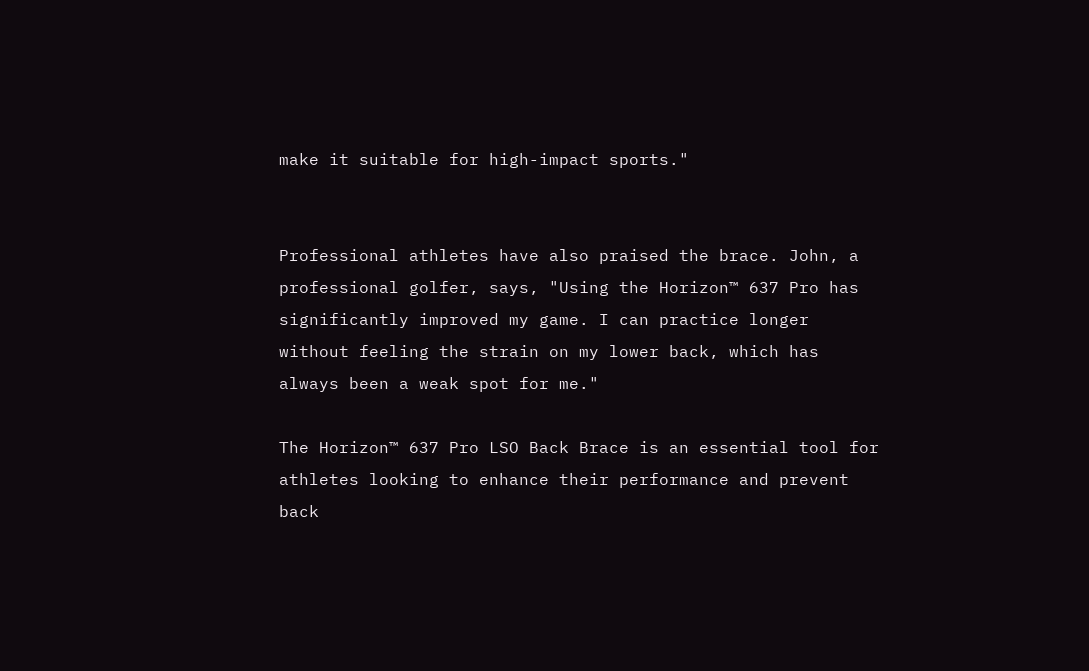make it suitable for high-impact sports."


Professional athletes have also praised the brace. John, a professional golfer, says, "Using the Horizon™ 637 Pro has significantly improved my game. I can practice longer without feeling the strain on my lower back, which has always been a weak spot for me."

The Horizon™ 637 Pro LSO Back Brace is an essential tool for athletes looking to enhance their performance and prevent back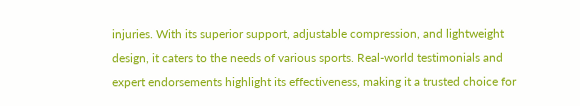injuries. With its superior support, adjustable compression, and lightweight design, it caters to the needs of various sports. Real-world testimonials and expert endorsements highlight its effectiveness, making it a trusted choice for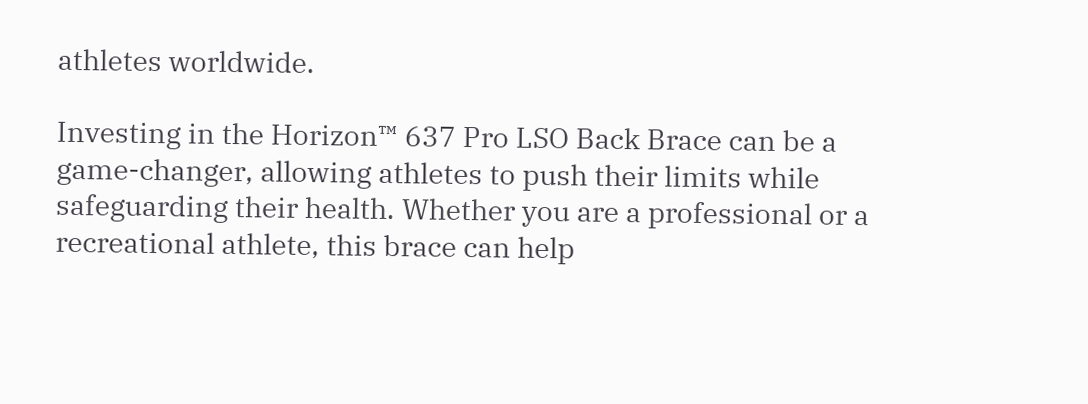athletes worldwide.

Investing in the Horizon™ 637 Pro LSO Back Brace can be a game-changer, allowing athletes to push their limits while safeguarding their health. Whether you are a professional or a recreational athlete, this brace can help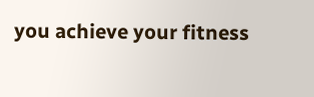you achieve your fitness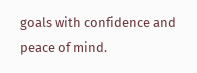goals with confidence and peace of mind.